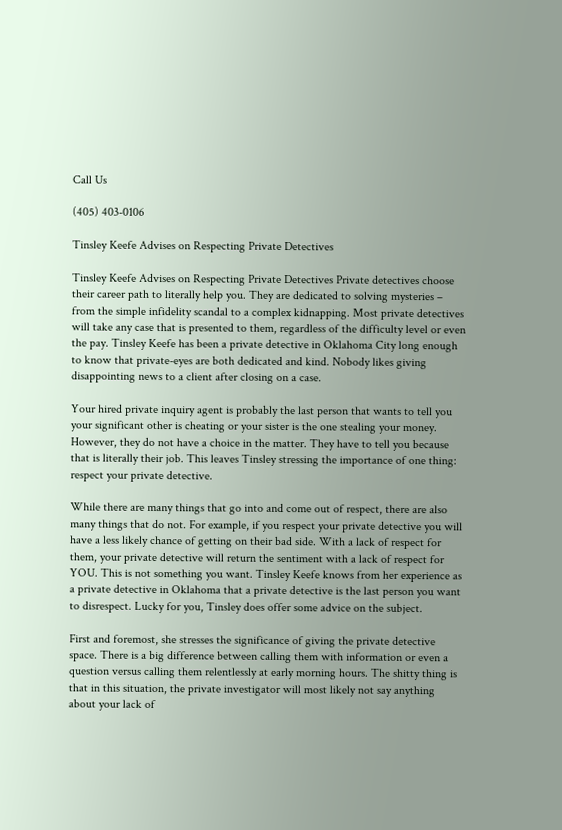Call Us

(405) 403-0106

Tinsley Keefe Advises on Respecting Private Detectives

Tinsley Keefe Advises on Respecting Private Detectives Private detectives choose their career path to literally help you. They are dedicated to solving mysteries – from the simple infidelity scandal to a complex kidnapping. Most private detectives will take any case that is presented to them, regardless of the difficulty level or even the pay. Tinsley Keefe has been a private detective in Oklahoma City long enough to know that private-eyes are both dedicated and kind. Nobody likes giving disappointing news to a client after closing on a case.

Your hired private inquiry agent is probably the last person that wants to tell you your significant other is cheating or your sister is the one stealing your money. However, they do not have a choice in the matter. They have to tell you because that is literally their job. This leaves Tinsley stressing the importance of one thing: respect your private detective.

While there are many things that go into and come out of respect, there are also many things that do not. For example, if you respect your private detective you will have a less likely chance of getting on their bad side. With a lack of respect for them, your private detective will return the sentiment with a lack of respect for YOU. This is not something you want. Tinsley Keefe knows from her experience as a private detective in Oklahoma that a private detective is the last person you want to disrespect. Lucky for you, Tinsley does offer some advice on the subject.

First and foremost, she stresses the significance of giving the private detective space. There is a big difference between calling them with information or even a question versus calling them relentlessly at early morning hours. The shitty thing is that in this situation, the private investigator will most likely not say anything about your lack of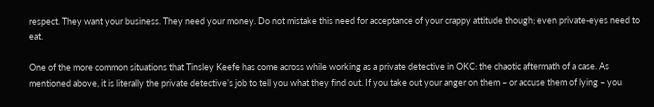respect. They want your business. They need your money. Do not mistake this need for acceptance of your crappy attitude though; even private-eyes need to eat.

One of the more common situations that Tinsley Keefe has come across while working as a private detective in OKC: the chaotic aftermath of a case. As mentioned above, it is literally the private detective’s job to tell you what they find out. If you take out your anger on them – or accuse them of lying – you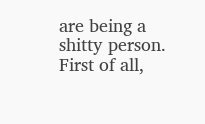are being a shitty person. First of all,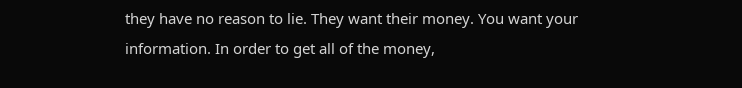they have no reason to lie. They want their money. You want your information. In order to get all of the money,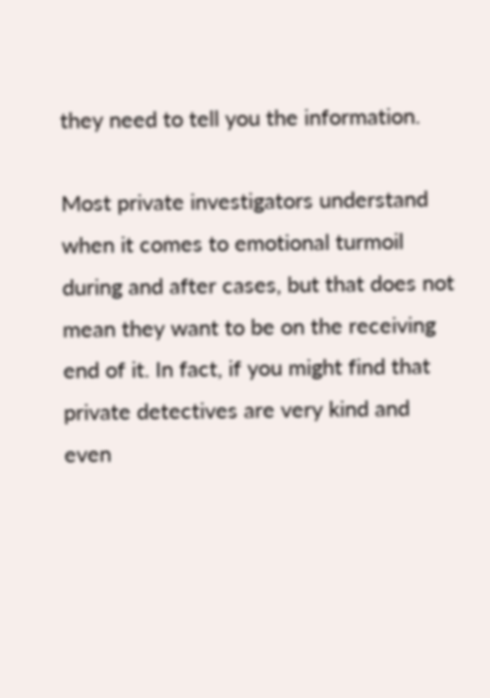they need to tell you the information.

Most private investigators understand when it comes to emotional turmoil during and after cases, but that does not mean they want to be on the receiving end of it. In fact, if you might find that private detectives are very kind and even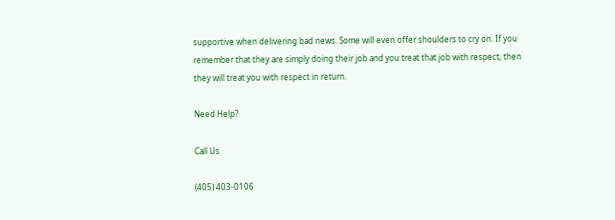supportive when delivering bad news. Some will even offer shoulders to cry on. If you remember that they are simply doing their job and you treat that job with respect, then they will treat you with respect in return.

Need Help?

Call Us

(405) 403-0106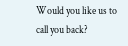Would you like us to call you back?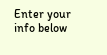Enter your info below